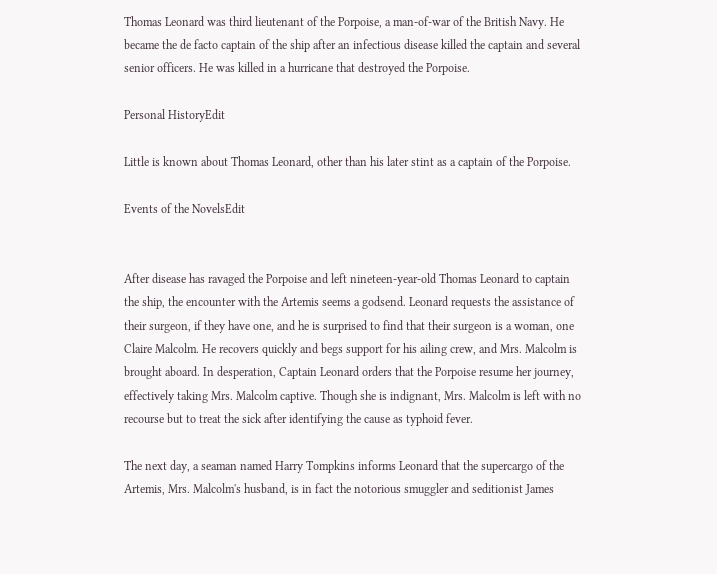Thomas Leonard was third lieutenant of the Porpoise, a man-of-war of the British Navy. He became the de facto captain of the ship after an infectious disease killed the captain and several senior officers. He was killed in a hurricane that destroyed the Porpoise.

Personal HistoryEdit

Little is known about Thomas Leonard, other than his later stint as a captain of the Porpoise.

Events of the NovelsEdit


After disease has ravaged the Porpoise and left nineteen-year-old Thomas Leonard to captain the ship, the encounter with the Artemis seems a godsend. Leonard requests the assistance of their surgeon, if they have one, and he is surprised to find that their surgeon is a woman, one Claire Malcolm. He recovers quickly and begs support for his ailing crew, and Mrs. Malcolm is brought aboard. In desperation, Captain Leonard orders that the Porpoise resume her journey, effectively taking Mrs. Malcolm captive. Though she is indignant, Mrs. Malcolm is left with no recourse but to treat the sick after identifying the cause as typhoid fever.

The next day, a seaman named Harry Tompkins informs Leonard that the supercargo of the Artemis, Mrs. Malcolm's husband, is in fact the notorious smuggler and seditionist James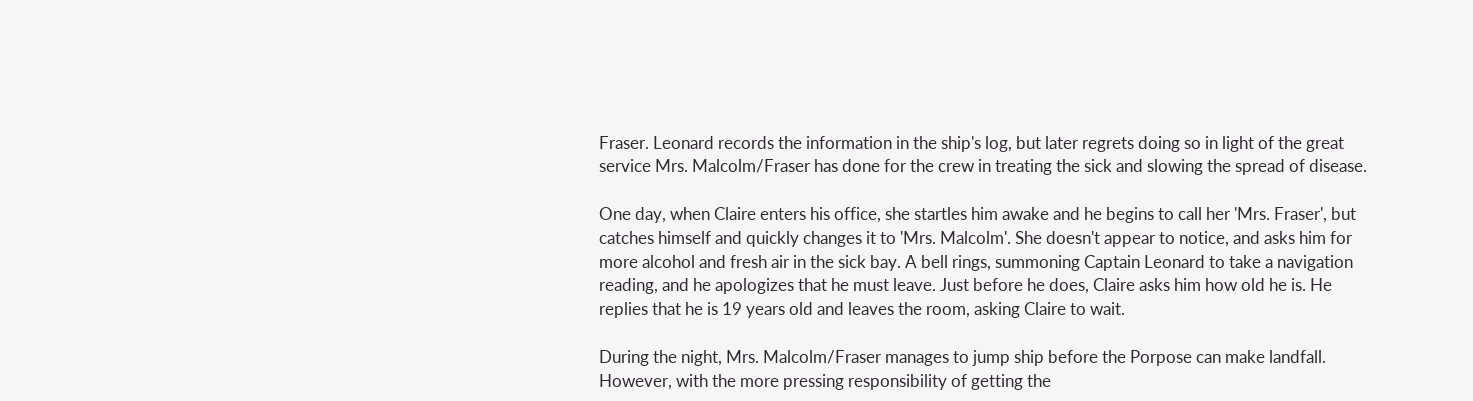Fraser. Leonard records the information in the ship's log, but later regrets doing so in light of the great service Mrs. Malcolm/Fraser has done for the crew in treating the sick and slowing the spread of disease.

One day, when Claire enters his office, she startles him awake and he begins to call her 'Mrs. Fraser', but catches himself and quickly changes it to 'Mrs. Malcolm'. She doesn't appear to notice, and asks him for more alcohol and fresh air in the sick bay. A bell rings, summoning Captain Leonard to take a navigation reading, and he apologizes that he must leave. Just before he does, Claire asks him how old he is. He replies that he is 19 years old and leaves the room, asking Claire to wait.

During the night, Mrs. Malcolm/Fraser manages to jump ship before the Porpose can make landfall. However, with the more pressing responsibility of getting the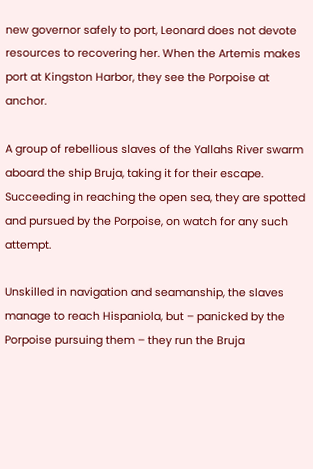new governor safely to port, Leonard does not devote resources to recovering her. When the Artemis makes port at Kingston Harbor, they see the Porpoise at anchor.

A group of rebellious slaves of the Yallahs River swarm aboard the ship Bruja, taking it for their escape. Succeeding in reaching the open sea, they are spotted and pursued by the Porpoise, on watch for any such attempt.

Unskilled in navigation and seamanship, the slaves manage to reach Hispaniola, but – panicked by the Porpoise pursuing them – they run the Bruja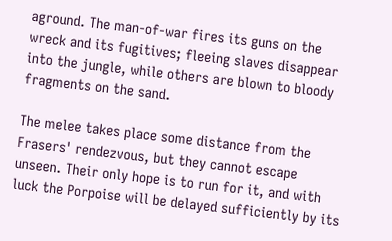aground. The man-of-war fires its guns on the wreck and its fugitives; fleeing slaves disappear into the jungle, while others are blown to bloody fragments on the sand.

The melee takes place some distance from the Frasers' rendezvous, but they cannot escape unseen. Their only hope is to run for it, and with luck the Porpoise will be delayed sufficiently by its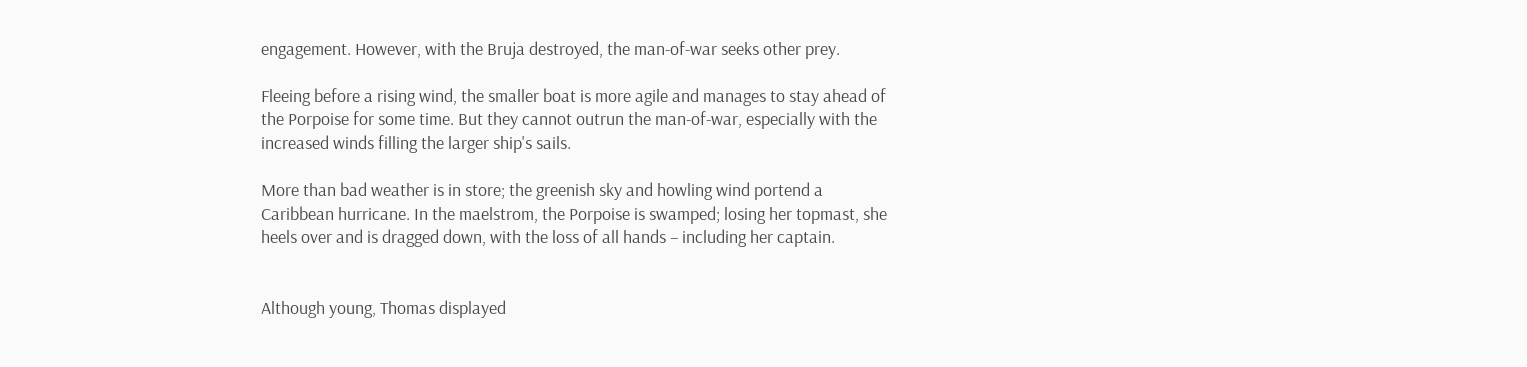engagement. However, with the Bruja destroyed, the man-of-war seeks other prey.

Fleeing before a rising wind, the smaller boat is more agile and manages to stay ahead of the Porpoise for some time. But they cannot outrun the man-of-war, especially with the increased winds filling the larger ship's sails.

More than bad weather is in store; the greenish sky and howling wind portend a Caribbean hurricane. In the maelstrom, the Porpoise is swamped; losing her topmast, she heels over and is dragged down, with the loss of all hands – including her captain.


Although young, Thomas displayed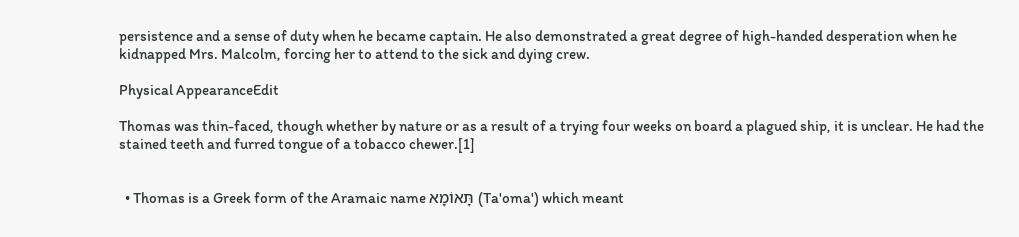persistence and a sense of duty when he became captain. He also demonstrated a great degree of high-handed desperation when he kidnapped Mrs. Malcolm, forcing her to attend to the sick and dying crew.

Physical AppearanceEdit

Thomas was thin-faced, though whether by nature or as a result of a trying four weeks on board a plagued ship, it is unclear. He had the stained teeth and furred tongue of a tobacco chewer.[1]


  • Thomas is a Greek form of the Aramaic name תָּאוֹמָא (Ta'oma') which meant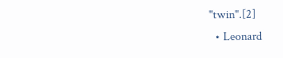"twin".[2]
  • Leonard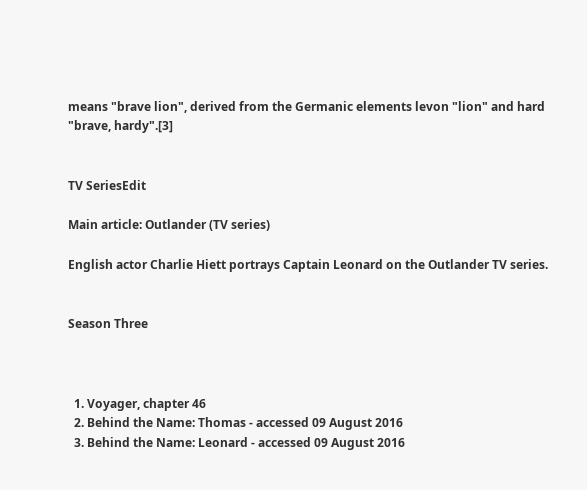means "brave lion", derived from the Germanic elements levon "lion" and hard "brave, hardy".[3]


TV SeriesEdit

Main article: Outlander (TV series)

English actor Charlie Hiett portrays Captain Leonard on the Outlander TV series.


Season Three



  1. Voyager, chapter 46
  2. Behind the Name: Thomas - accessed 09 August 2016
  3. Behind the Name: Leonard - accessed 09 August 2016